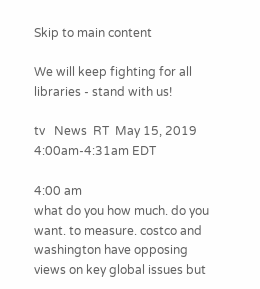Skip to main content

We will keep fighting for all libraries - stand with us!

tv   News  RT  May 15, 2019 4:00am-4:31am EDT

4:00 am
what do you how much. do you want. to measure. costco and washington have opposing views on key global issues but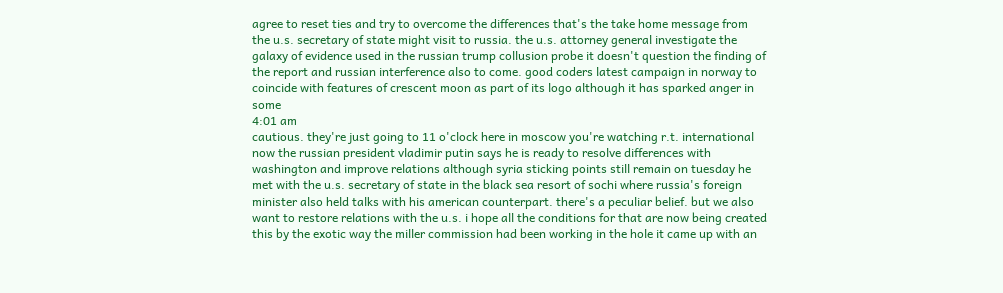agree to reset ties and try to overcome the differences that's the take home message from the u.s. secretary of state might visit to russia. the u.s. attorney general investigate the galaxy of evidence used in the russian trump collusion probe it doesn't question the finding of the report and russian interference also to come. good coders latest campaign in norway to coincide with features of crescent moon as part of its logo although it has sparked anger in some
4:01 am
cautious. they're just going to 11 o'clock here in moscow you're watching r.t. international now the russian president vladimir putin says he is ready to resolve differences with washington and improve relations although syria sticking points still remain on tuesday he met with the u.s. secretary of state in the black sea resort of sochi where russia's foreign minister also held talks with his american counterpart. there's a peculiar belief. but we also want to restore relations with the u.s. i hope all the conditions for that are now being created this by the exotic way the miller commission had been working in the hole it came up with an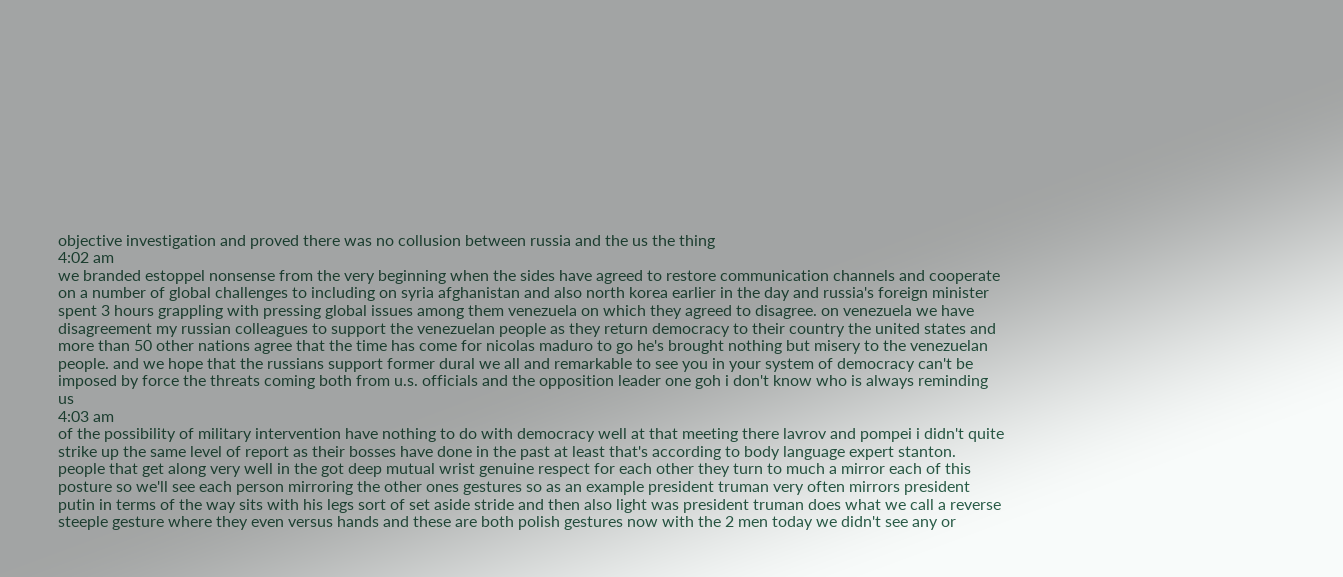objective investigation and proved there was no collusion between russia and the us the thing
4:02 am
we branded estoppel nonsense from the very beginning when the sides have agreed to restore communication channels and cooperate on a number of global challenges to including on syria afghanistan and also north korea earlier in the day and russia's foreign minister spent 3 hours grappling with pressing global issues among them venezuela on which they agreed to disagree. on venezuela we have disagreement my russian colleagues to support the venezuelan people as they return democracy to their country the united states and more than 50 other nations agree that the time has come for nicolas maduro to go he's brought nothing but misery to the venezuelan people. and we hope that the russians support former dural we all and remarkable to see you in your system of democracy can't be imposed by force the threats coming both from u.s. officials and the opposition leader one goh i don't know who is always reminding us
4:03 am
of the possibility of military intervention have nothing to do with democracy well at that meeting there lavrov and pompei i didn't quite strike up the same level of report as their bosses have done in the past at least that's according to body language expert stanton. people that get along very well in the got deep mutual wrist genuine respect for each other they turn to much a mirror each of this posture so we'll see each person mirroring the other ones gestures so as an example president truman very often mirrors president putin in terms of the way sits with his legs sort of set aside stride and then also light was president truman does what we call a reverse steeple gesture where they even versus hands and these are both polish gestures now with the 2 men today we didn't see any or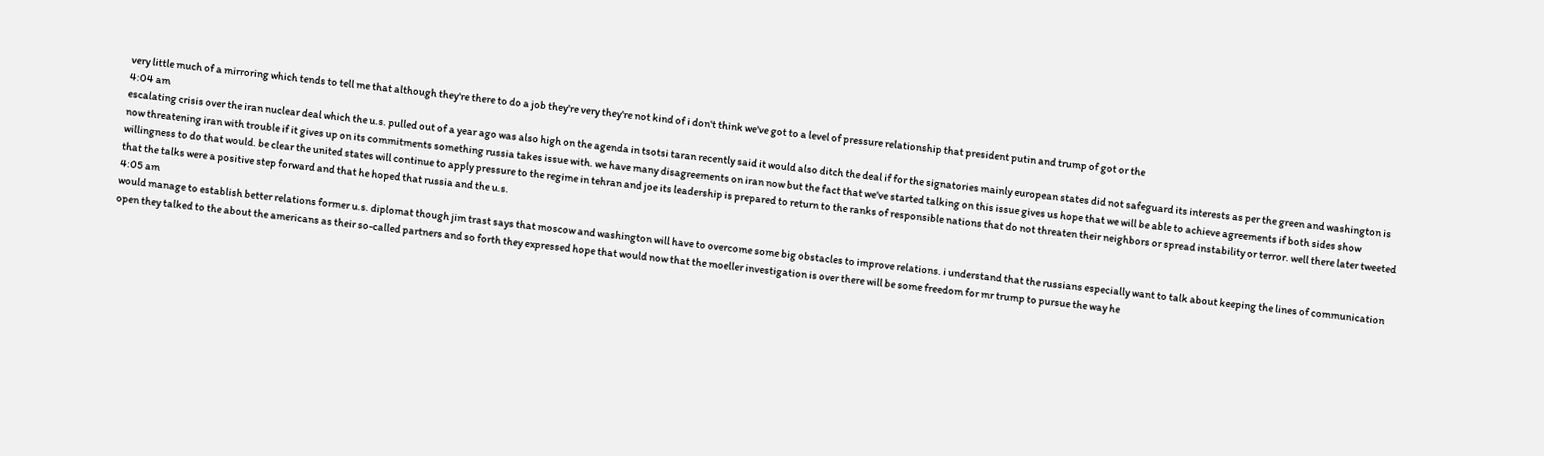very little much of a mirroring which tends to tell me that although they're there to do a job they're very they're not kind of i don't think we've got to a level of pressure relationship that president putin and trump of got or the
4:04 am
escalating crisis over the iran nuclear deal which the u.s. pulled out of a year ago was also high on the agenda in tsotsi taran recently said it would also ditch the deal if for the signatories mainly european states did not safeguard its interests as per the green and washington is now threatening iran with trouble if it gives up on its commitments something russia takes issue with. we have many disagreements on iran now but the fact that we've started talking on this issue gives us hope that we will be able to achieve agreements if both sides show willingness to do that would. be clear the united states will continue to apply pressure to the regime in tehran and joe its leadership is prepared to return to the ranks of responsible nations that do not threaten their neighbors or spread instability or terror. well there later tweeted that the talks were a positive step forward and that he hoped that russia and the u.s.
4:05 am
would manage to establish better relations former u.s. diplomat though jim trast says that moscow and washington will have to overcome some big obstacles to improve relations. i understand that the russians especially want to talk about keeping the lines of communication open they talked to the about the americans as their so-called partners and so forth they expressed hope that would now that the moeller investigation is over there will be some freedom for mr trump to pursue the way he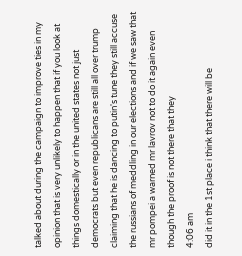talked about during the campaign to improve ties in my opinion that is very unlikely to happen that if you look at things domestically or in the united states not just democrats but even republicans are still all over trump claiming that he is dancing to putin's tune they still accuse the russians of meddling in our elections and if we saw that mr pompei a warned mr lavrov not to do it again even though the proof is not there that they
4:06 am
did it in the 1st place i think that there will be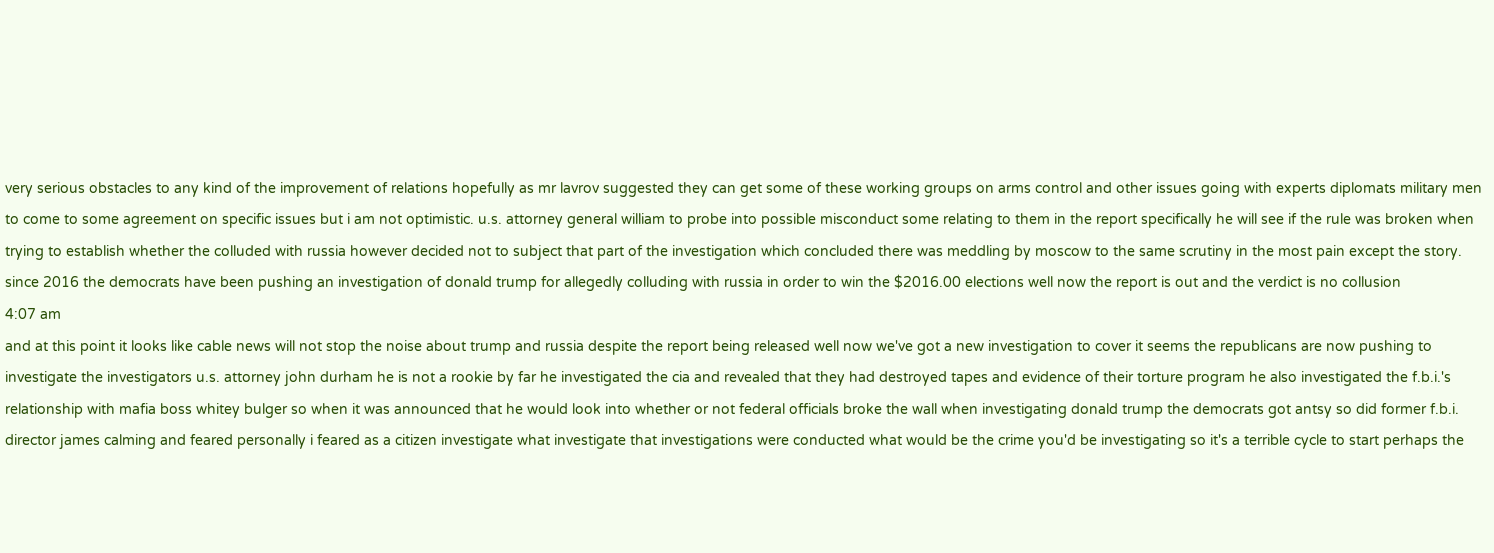very serious obstacles to any kind of the improvement of relations hopefully as mr lavrov suggested they can get some of these working groups on arms control and other issues going with experts diplomats military men to come to some agreement on specific issues but i am not optimistic. u.s. attorney general william to probe into possible misconduct some relating to them in the report specifically he will see if the rule was broken when trying to establish whether the colluded with russia however decided not to subject that part of the investigation which concluded there was meddling by moscow to the same scrutiny in the most pain except the story. since 2016 the democrats have been pushing an investigation of donald trump for allegedly colluding with russia in order to win the $2016.00 elections well now the report is out and the verdict is no collusion
4:07 am
and at this point it looks like cable news will not stop the noise about trump and russia despite the report being released well now we've got a new investigation to cover it seems the republicans are now pushing to investigate the investigators u.s. attorney john durham he is not a rookie by far he investigated the cia and revealed that they had destroyed tapes and evidence of their torture program he also investigated the f.b.i.'s relationship with mafia boss whitey bulger so when it was announced that he would look into whether or not federal officials broke the wall when investigating donald trump the democrats got antsy so did former f.b.i. director james calming and feared personally i feared as a citizen investigate what investigate that investigations were conducted what would be the crime you'd be investigating so it's a terrible cycle to start perhaps the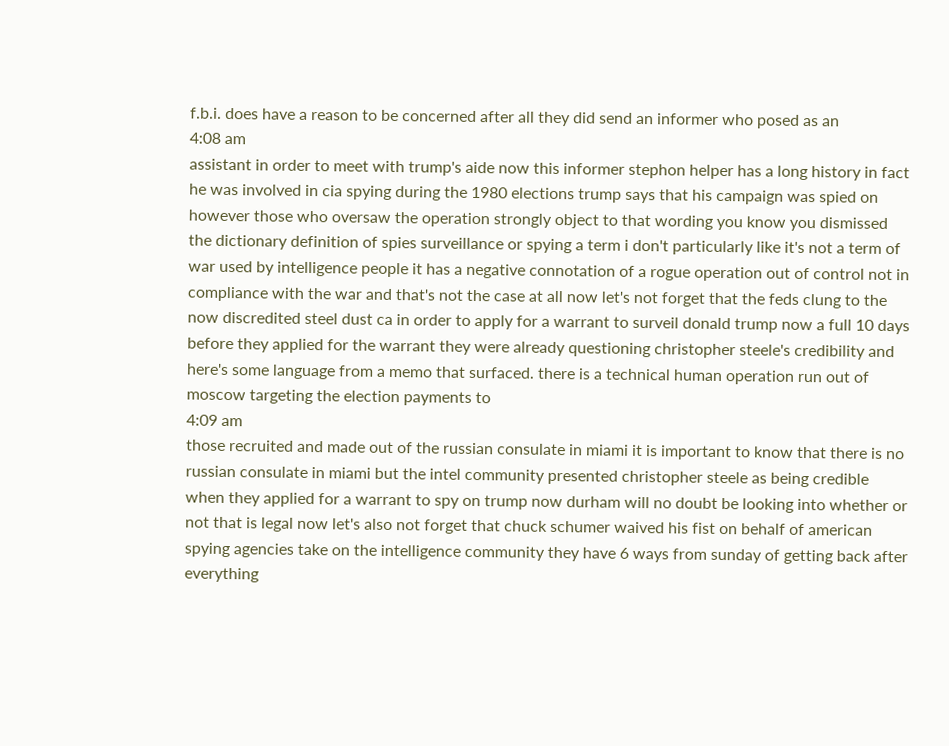f.b.i. does have a reason to be concerned after all they did send an informer who posed as an
4:08 am
assistant in order to meet with trump's aide now this informer stephon helper has a long history in fact he was involved in cia spying during the 1980 elections trump says that his campaign was spied on however those who oversaw the operation strongly object to that wording you know you dismissed the dictionary definition of spies surveillance or spying a term i don't particularly like it's not a term of war used by intelligence people it has a negative connotation of a rogue operation out of control not in compliance with the war and that's not the case at all now let's not forget that the feds clung to the now discredited steel dust ca in order to apply for a warrant to surveil donald trump now a full 10 days before they applied for the warrant they were already questioning christopher steele's credibility and here's some language from a memo that surfaced. there is a technical human operation run out of moscow targeting the election payments to
4:09 am
those recruited and made out of the russian consulate in miami it is important to know that there is no russian consulate in miami but the intel community presented christopher steele as being credible when they applied for a warrant to spy on trump now durham will no doubt be looking into whether or not that is legal now let's also not forget that chuck schumer waived his fist on behalf of american spying agencies take on the intelligence community they have 6 ways from sunday of getting back after everything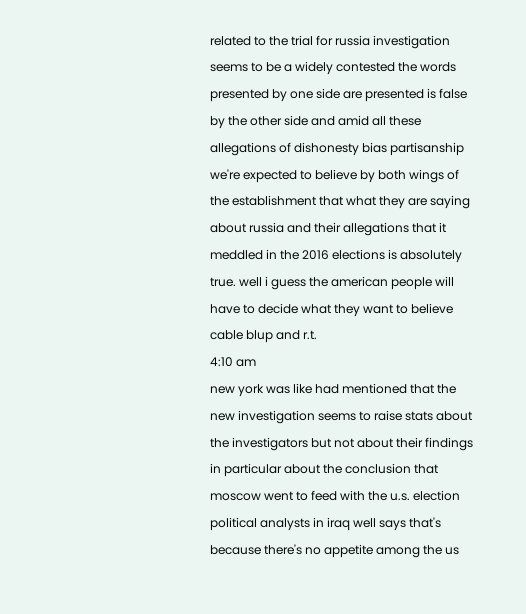related to the trial for russia investigation seems to be a widely contested the words presented by one side are presented is false by the other side and amid all these allegations of dishonesty bias partisanship we're expected to believe by both wings of the establishment that what they are saying about russia and their allegations that it meddled in the 2016 elections is absolutely true. well i guess the american people will have to decide what they want to believe cable blup and r.t.
4:10 am
new york was like had mentioned that the new investigation seems to raise stats about the investigators but not about their findings in particular about the conclusion that moscow went to feed with the u.s. election political analysts in iraq well says that's because there's no appetite among the us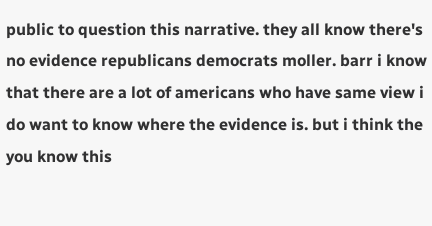public to question this narrative. they all know there's no evidence republicans democrats moller. barr i know that there are a lot of americans who have same view i do want to know where the evidence is. but i think the you know this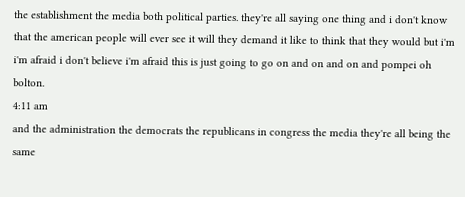the establishment the media both political parties. they're all saying one thing and i don't know that the american people will ever see it will they demand it like to think that they would but i'm i'm afraid i don't believe i'm afraid this is just going to go on and on and on and pompei oh bolton.
4:11 am
and the administration the democrats the republicans in congress the media they're all being the same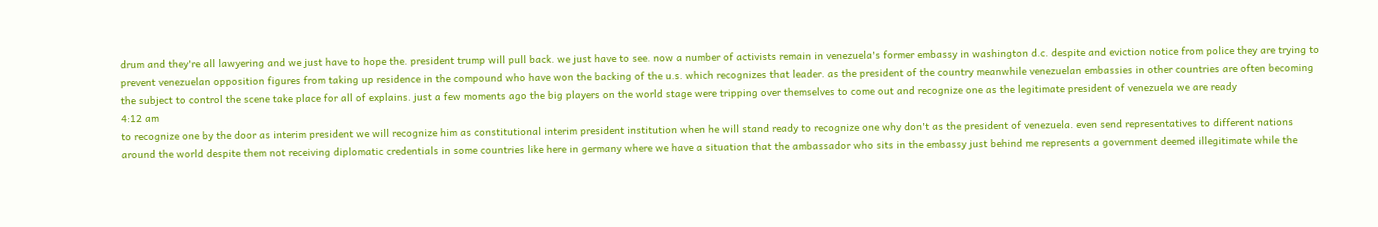drum and they're all lawyering and we just have to hope the. president trump will pull back. we just have to see. now a number of activists remain in venezuela's former embassy in washington d.c. despite and eviction notice from police they are trying to prevent venezuelan opposition figures from taking up residence in the compound who have won the backing of the u.s. which recognizes that leader. as the president of the country meanwhile venezuelan embassies in other countries are often becoming the subject to control the scene take place for all of explains. just a few moments ago the big players on the world stage were tripping over themselves to come out and recognize one as the legitimate president of venezuela we are ready
4:12 am
to recognize one by the door as interim president we will recognize him as constitutional interim president institution when he will stand ready to recognize one why don't as the president of venezuela. even send representatives to different nations around the world despite them not receiving diplomatic credentials in some countries like here in germany where we have a situation that the ambassador who sits in the embassy just behind me represents a government deemed illegitimate while the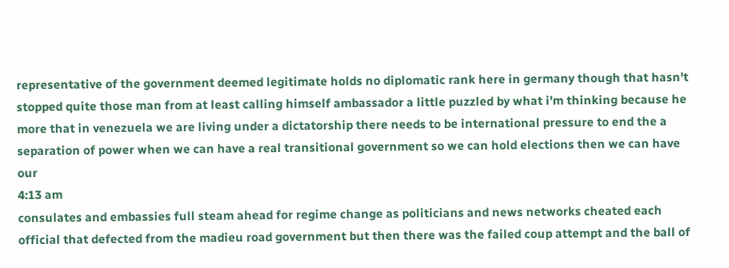representative of the government deemed legitimate holds no diplomatic rank here in germany though that hasn't stopped quite those man from at least calling himself ambassador a little puzzled by what i'm thinking because he more that in venezuela we are living under a dictatorship there needs to be international pressure to end the a separation of power when we can have a real transitional government so we can hold elections then we can have our
4:13 am
consulates and embassies full steam ahead for regime change as politicians and news networks cheated each official that defected from the madieu road government but then there was the failed coup attempt and the ball of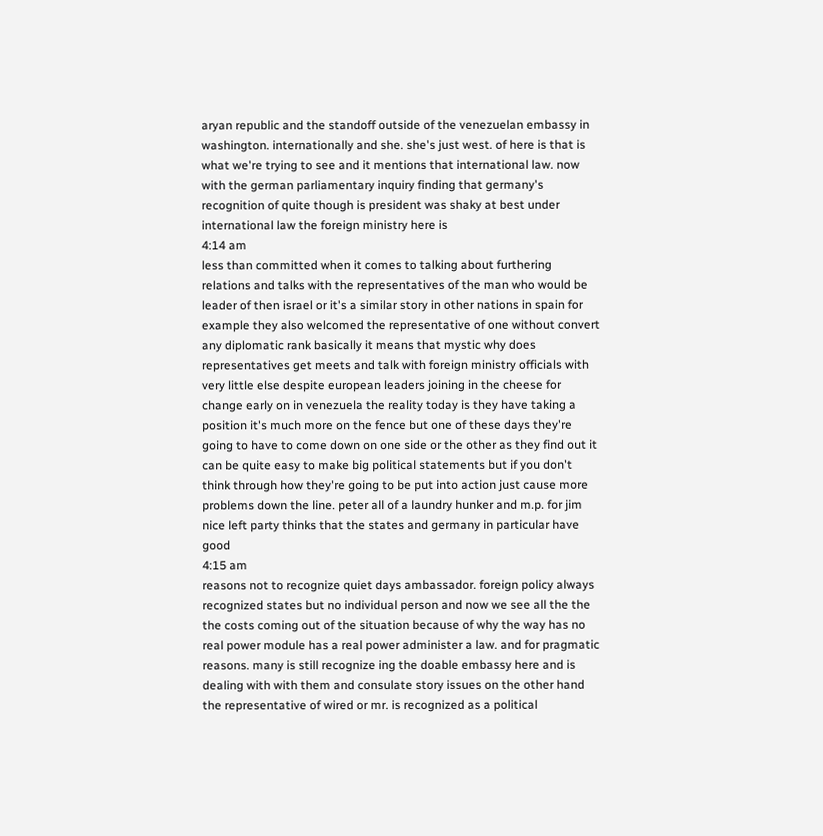aryan republic and the standoff outside of the venezuelan embassy in washington. internationally and she. she's just west. of here is that is what we're trying to see and it mentions that international law. now with the german parliamentary inquiry finding that germany's recognition of quite though is president was shaky at best under international law the foreign ministry here is
4:14 am
less than committed when it comes to talking about furthering relations and talks with the representatives of the man who would be leader of then israel or it's a similar story in other nations in spain for example they also welcomed the representative of one without convert any diplomatic rank basically it means that mystic why does representatives get meets and talk with foreign ministry officials with very little else despite european leaders joining in the cheese for change early on in venezuela the reality today is they have taking a position it's much more on the fence but one of these days they're going to have to come down on one side or the other as they find out it can be quite easy to make big political statements but if you don't think through how they're going to be put into action just cause more problems down the line. peter all of a laundry hunker and m.p. for jim nice left party thinks that the states and germany in particular have good
4:15 am
reasons not to recognize quiet days ambassador. foreign policy always recognized states but no individual person and now we see all the the the costs coming out of the situation because of why the way has no real power module has a real power administer a law. and for pragmatic reasons. many is still recognize ing the doable embassy here and is dealing with with them and consulate story issues on the other hand the representative of wired or mr. is recognized as a political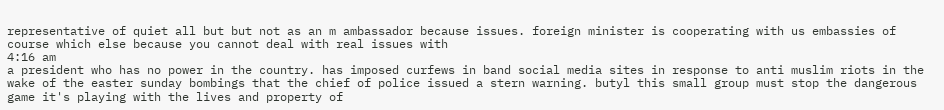representative of quiet all but but not as an m ambassador because issues. foreign minister is cooperating with us embassies of course which else because you cannot deal with real issues with
4:16 am
a president who has no power in the country. has imposed curfews in band social media sites in response to anti muslim riots in the wake of the easter sunday bombings that the chief of police issued a stern warning. butyl this small group must stop the dangerous game it's playing with the lives and property of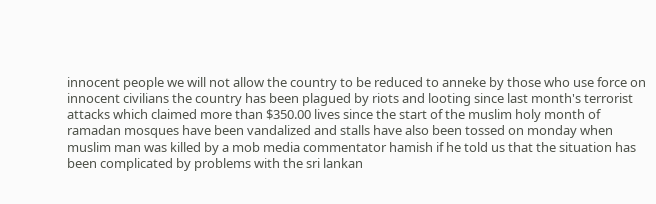innocent people we will not allow the country to be reduced to anneke by those who use force on innocent civilians the country has been plagued by riots and looting since last month's terrorist attacks which claimed more than $350.00 lives since the start of the muslim holy month of ramadan mosques have been vandalized and stalls have also been tossed on monday when muslim man was killed by a mob media commentator hamish if he told us that the situation has been complicated by problems with the sri lankan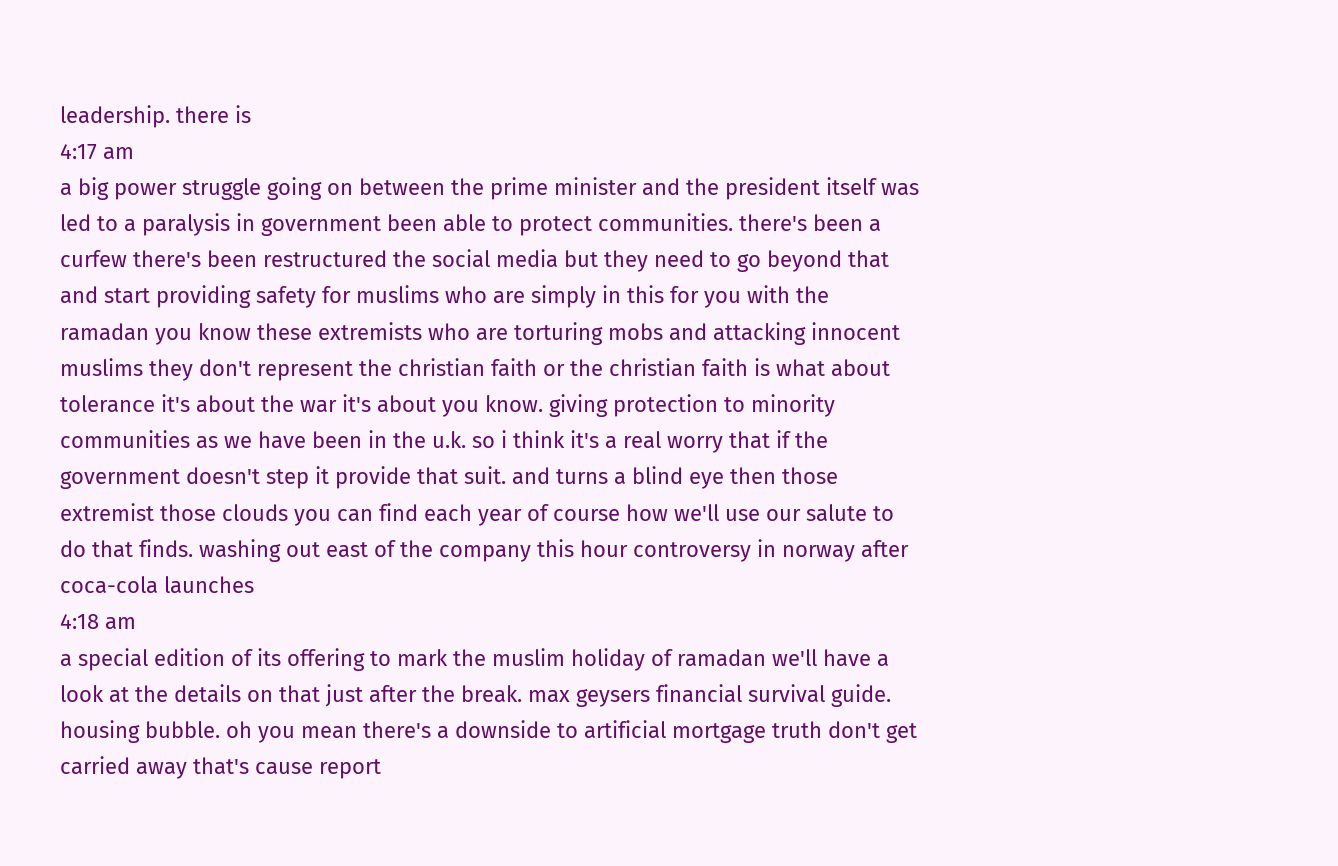leadership. there is
4:17 am
a big power struggle going on between the prime minister and the president itself was led to a paralysis in government been able to protect communities. there's been a curfew there's been restructured the social media but they need to go beyond that and start providing safety for muslims who are simply in this for you with the ramadan you know these extremists who are torturing mobs and attacking innocent muslims they don't represent the christian faith or the christian faith is what about tolerance it's about the war it's about you know. giving protection to minority communities as we have been in the u.k. so i think it's a real worry that if the government doesn't step it provide that suit. and turns a blind eye then those extremist those clouds you can find each year of course how we'll use our salute to do that finds. washing out east of the company this hour controversy in norway after coca-cola launches
4:18 am
a special edition of its offering to mark the muslim holiday of ramadan we'll have a look at the details on that just after the break. max geysers financial survival guide. housing bubble. oh you mean there's a downside to artificial mortgage truth don't get carried away that's cause report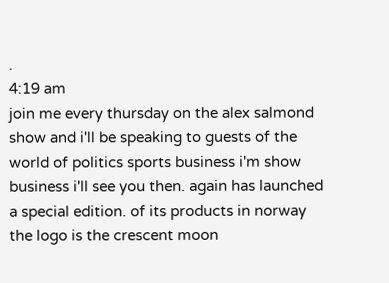.
4:19 am
join me every thursday on the alex salmond show and i'll be speaking to guests of the world of politics sports business i'm show business i'll see you then. again has launched a special edition. of its products in norway the logo is the crescent moon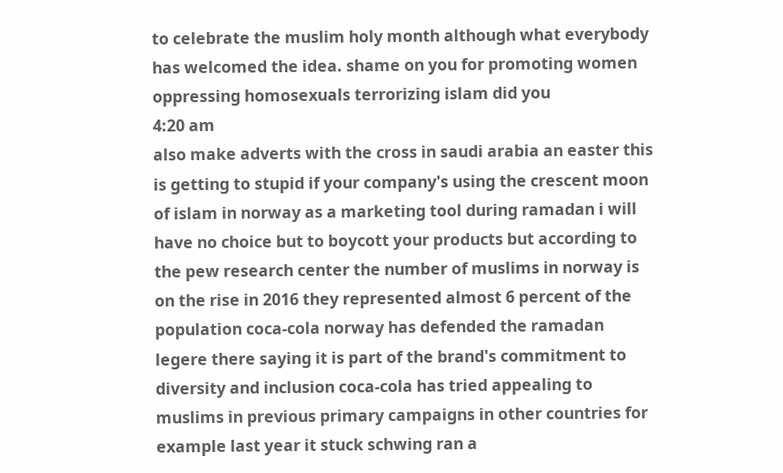to celebrate the muslim holy month although what everybody has welcomed the idea. shame on you for promoting women oppressing homosexuals terrorizing islam did you
4:20 am
also make adverts with the cross in saudi arabia an easter this is getting to stupid if your company's using the crescent moon of islam in norway as a marketing tool during ramadan i will have no choice but to boycott your products but according to the pew research center the number of muslims in norway is on the rise in 2016 they represented almost 6 percent of the population coca-cola norway has defended the ramadan legere there saying it is part of the brand's commitment to diversity and inclusion coca-cola has tried appealing to muslims in previous primary campaigns in other countries for example last year it stuck schwing ran a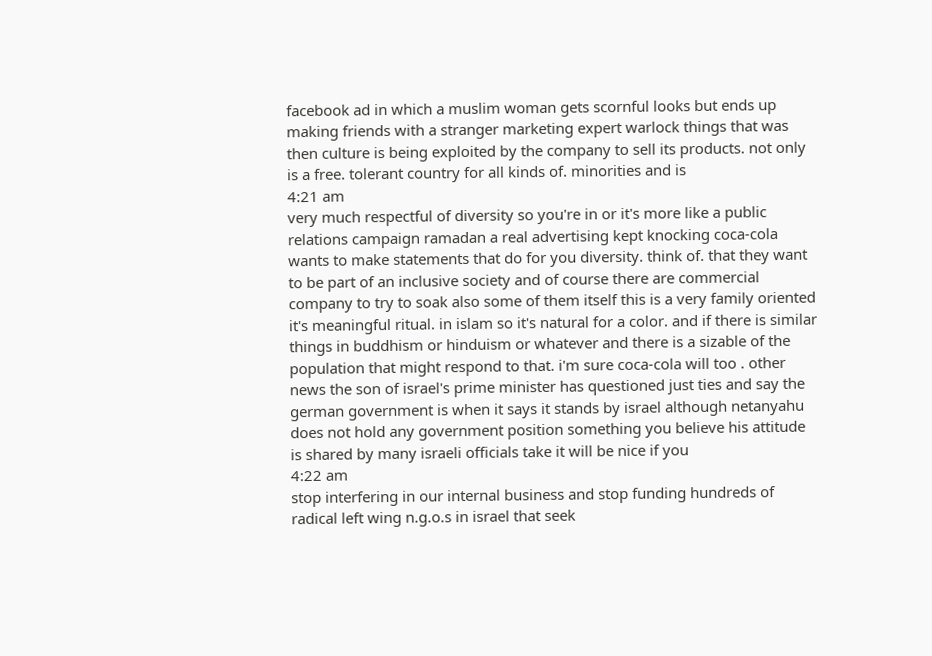facebook ad in which a muslim woman gets scornful looks but ends up making friends with a stranger marketing expert warlock things that was then culture is being exploited by the company to sell its products. not only is a free. tolerant country for all kinds of. minorities and is
4:21 am
very much respectful of diversity so you're in or it's more like a public relations campaign ramadan a real advertising kept knocking coca-cola wants to make statements that do for you diversity. think of. that they want to be part of an inclusive society and of course there are commercial company to try to soak also some of them itself this is a very family oriented it's meaningful ritual. in islam so it's natural for a color. and if there is similar things in buddhism or hinduism or whatever and there is a sizable of the population that might respond to that. i'm sure coca-cola will too . other news the son of israel's prime minister has questioned just ties and say the german government is when it says it stands by israel although netanyahu does not hold any government position something you believe his attitude is shared by many israeli officials take it will be nice if you
4:22 am
stop interfering in our internal business and stop funding hundreds of radical left wing n.g.o.s in israel that seek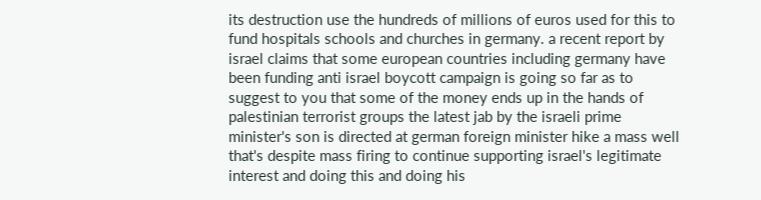its destruction use the hundreds of millions of euros used for this to fund hospitals schools and churches in germany. a recent report by israel claims that some european countries including germany have been funding anti israel boycott campaign is going so far as to suggest to you that some of the money ends up in the hands of palestinian terrorist groups the latest jab by the israeli prime minister's son is directed at german foreign minister hike a mass well that's despite mass firing to continue supporting israel's legitimate interest and doing this and doing his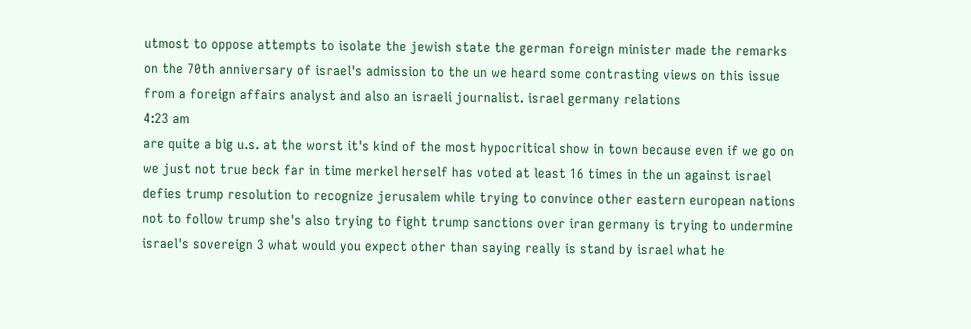utmost to oppose attempts to isolate the jewish state the german foreign minister made the remarks on the 70th anniversary of israel's admission to the un we heard some contrasting views on this issue from a foreign affairs analyst and also an israeli journalist. israel germany relations
4:23 am
are quite a big u.s. at the worst it's kind of the most hypocritical show in town because even if we go on we just not true beck far in time merkel herself has voted at least 16 times in the un against israel defies trump resolution to recognize jerusalem while trying to convince other eastern european nations not to follow trump she's also trying to fight trump sanctions over iran germany is trying to undermine israel's sovereign 3 what would you expect other than saying really is stand by israel what he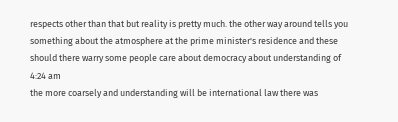respects other than that but reality is pretty much. the other way around tells you something about the atmosphere at the prime minister's residence and these should there warry some people care about democracy about understanding of
4:24 am
the more coarsely and understanding will be international law there was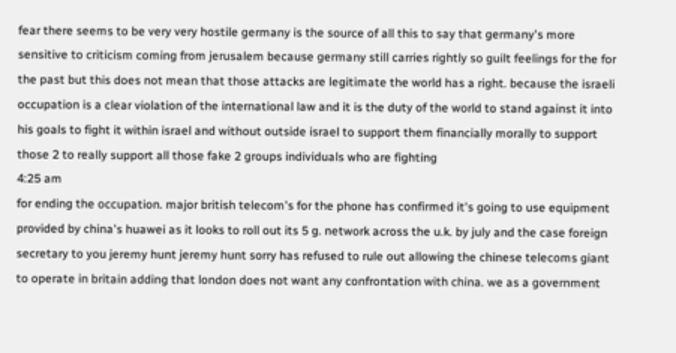fear there seems to be very very hostile germany is the source of all this to say that germany's more sensitive to criticism coming from jerusalem because germany still carries rightly so guilt feelings for the for the past but this does not mean that those attacks are legitimate the world has a right. because the israeli occupation is a clear violation of the international law and it is the duty of the world to stand against it into his goals to fight it within israel and without outside israel to support them financially morally to support those 2 to really support all those fake 2 groups individuals who are fighting
4:25 am
for ending the occupation. major british telecom's for the phone has confirmed it's going to use equipment provided by china's huawei as it looks to roll out its 5 g. network across the u.k. by july and the case foreign secretary to you jeremy hunt jeremy hunt sorry has refused to rule out allowing the chinese telecoms giant to operate in britain adding that london does not want any confrontation with china. we as a government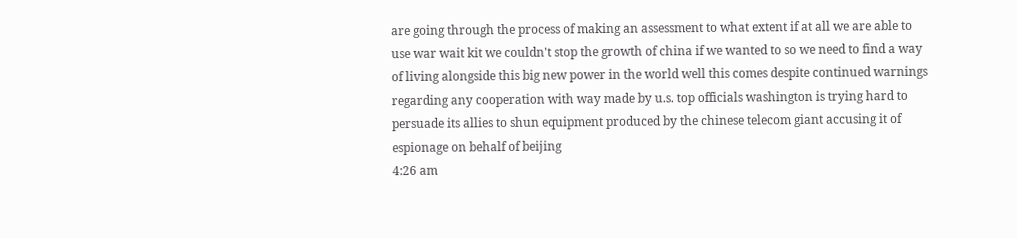are going through the process of making an assessment to what extent if at all we are able to use war wait kit we couldn't stop the growth of china if we wanted to so we need to find a way of living alongside this big new power in the world well this comes despite continued warnings regarding any cooperation with way made by u.s. top officials washington is trying hard to persuade its allies to shun equipment produced by the chinese telecom giant accusing it of espionage on behalf of beijing
4:26 am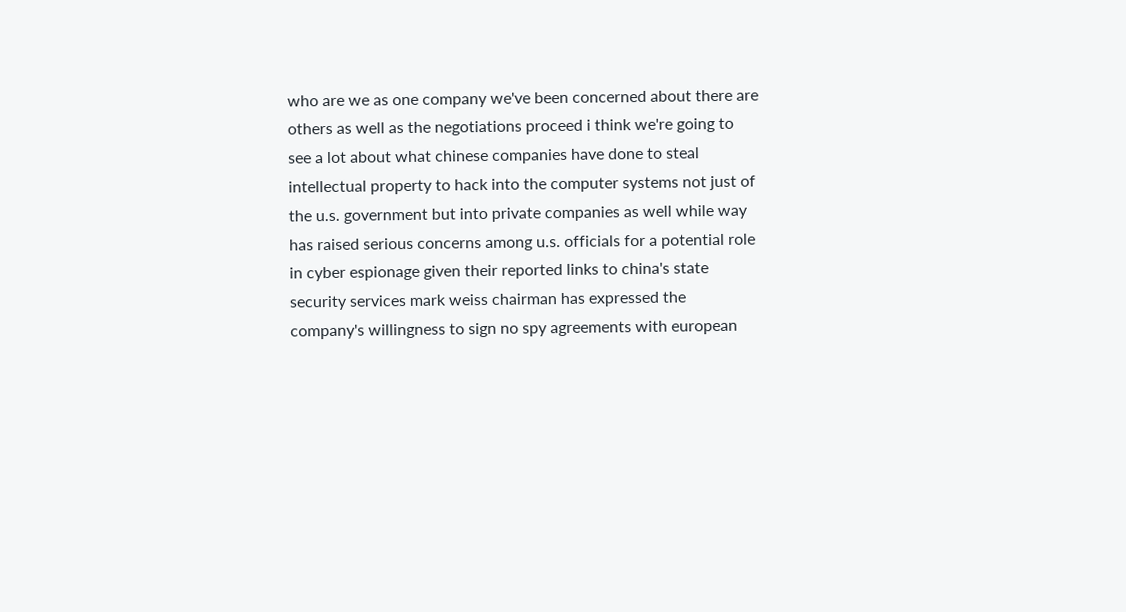who are we as one company we've been concerned about there are others as well as the negotiations proceed i think we're going to see a lot about what chinese companies have done to steal intellectual property to hack into the computer systems not just of the u.s. government but into private companies as well while way has raised serious concerns among u.s. officials for a potential role in cyber espionage given their reported links to china's state security services mark weiss chairman has expressed the company's willingness to sign no spy agreements with european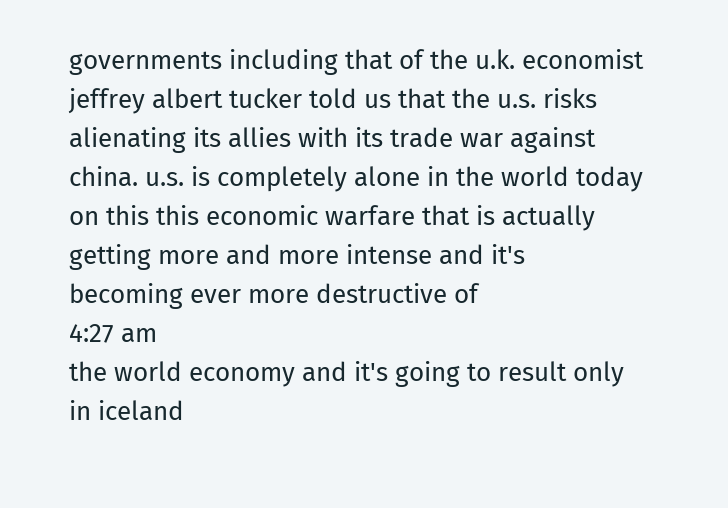governments including that of the u.k. economist jeffrey albert tucker told us that the u.s. risks alienating its allies with its trade war against china. u.s. is completely alone in the world today on this this economic warfare that is actually getting more and more intense and it's becoming ever more destructive of
4:27 am
the world economy and it's going to result only in iceland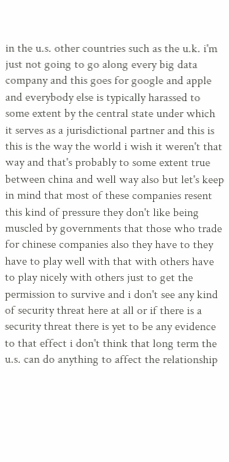in the u.s. other countries such as the u.k. i'm just not going to go along every big data company and this goes for google and apple and everybody else is typically harassed to some extent by the central state under which it serves as a jurisdictional partner and this is this is the way the world i wish it weren't that way and that's probably to some extent true between china and well way also but let's keep in mind that most of these companies resent this kind of pressure they don't like being muscled by governments that those who trade for chinese companies also they have to they have to play well with that with others have to play nicely with others just to get the permission to survive and i don't see any kind of security threat here at all or if there is a security threat there is yet to be any evidence to that effect i don't think that long term the u.s. can do anything to affect the relationship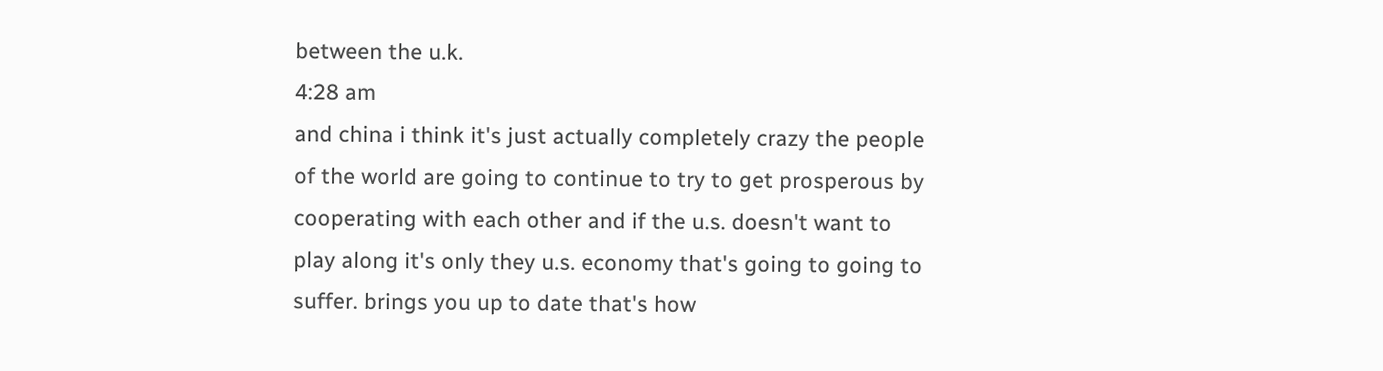between the u.k.
4:28 am
and china i think it's just actually completely crazy the people of the world are going to continue to try to get prosperous by cooperating with each other and if the u.s. doesn't want to play along it's only they u.s. economy that's going to going to suffer. brings you up to date that's how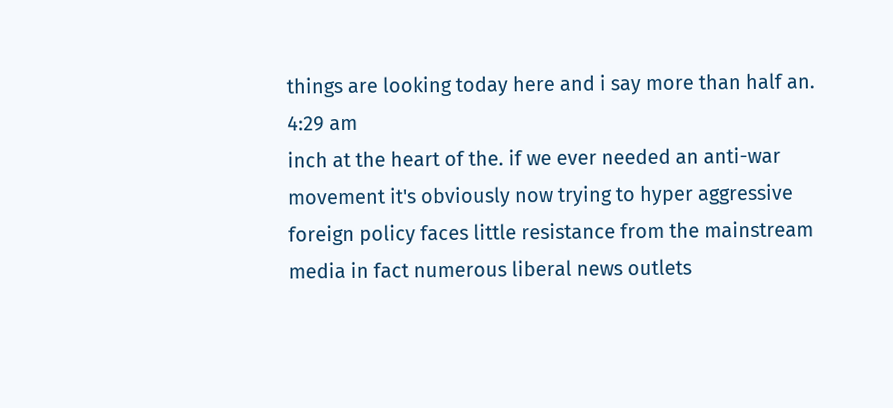things are looking today here and i say more than half an.
4:29 am
inch at the heart of the. if we ever needed an anti-war movement it's obviously now trying to hyper aggressive foreign policy faces little resistance from the mainstream media in fact numerous liberal news outlets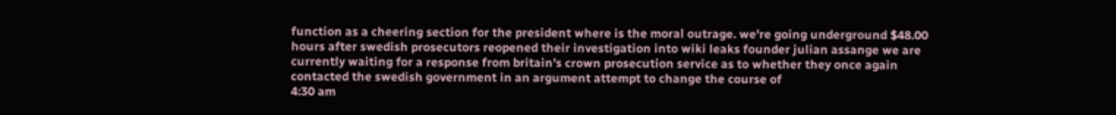function as a cheering section for the president where is the moral outrage. we're going underground $48.00 hours after swedish prosecutors reopened their investigation into wiki leaks founder julian assange we are currently waiting for a response from britain's crown prosecution service as to whether they once again contacted the swedish government in an argument attempt to change the course of
4:30 am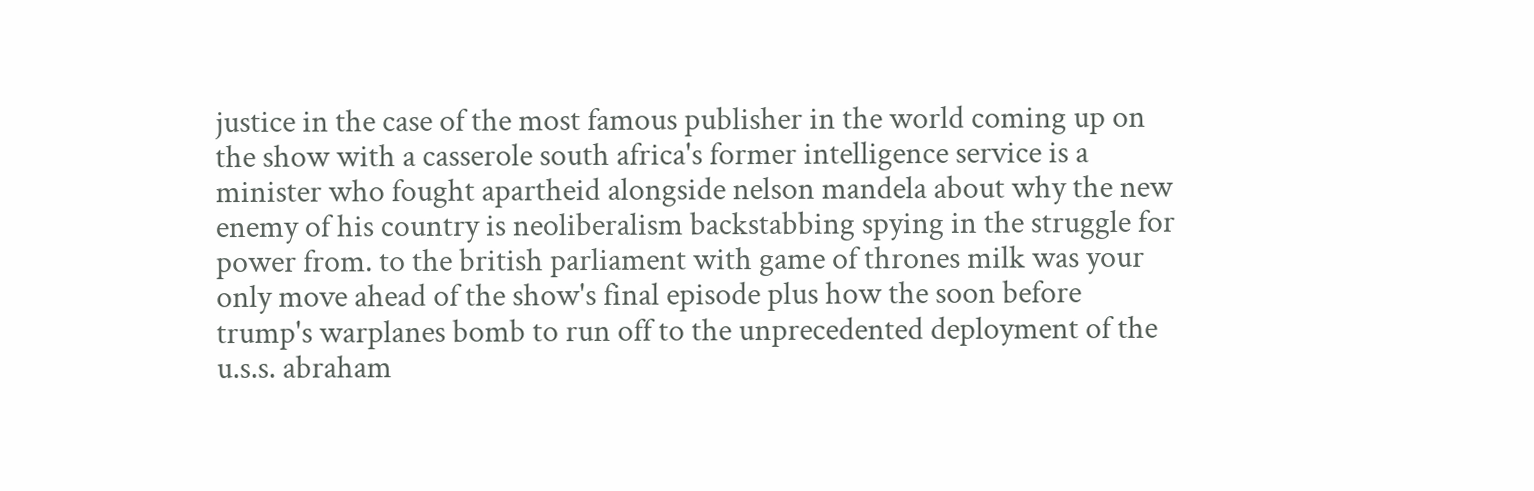justice in the case of the most famous publisher in the world coming up on the show with a casserole south africa's former intelligence service is a minister who fought apartheid alongside nelson mandela about why the new enemy of his country is neoliberalism backstabbing spying in the struggle for power from. to the british parliament with game of thrones milk was your only move ahead of the show's final episode plus how the soon before trump's warplanes bomb to run off to the unprecedented deployment of the u.s.s. abraham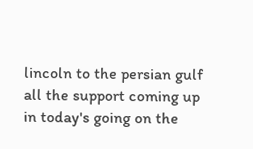lincoln to the persian gulf all the support coming up in today's going on the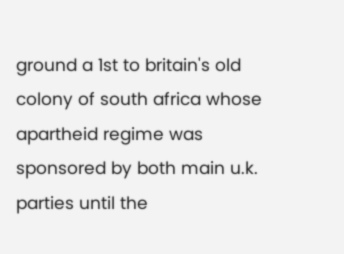ground a 1st to britain's old colony of south africa whose apartheid regime was sponsored by both main u.k. parties until the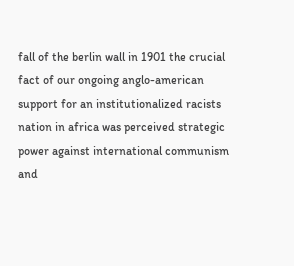fall of the berlin wall in 1901 the crucial fact of our ongoing anglo-american support for an institutionalized racists nation in africa was perceived strategic power against international communism and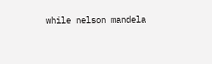while nelson mandela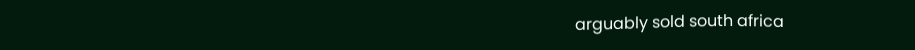arguably sold south africa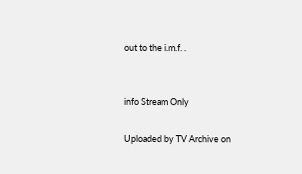out to the i.m.f. .


info Stream Only

Uploaded by TV Archive on